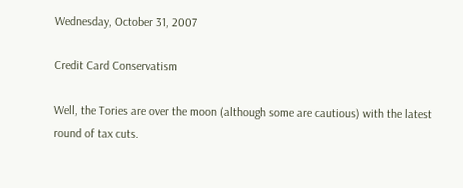Wednesday, October 31, 2007

Credit Card Conservatism

Well, the Tories are over the moon (although some are cautious) with the latest round of tax cuts.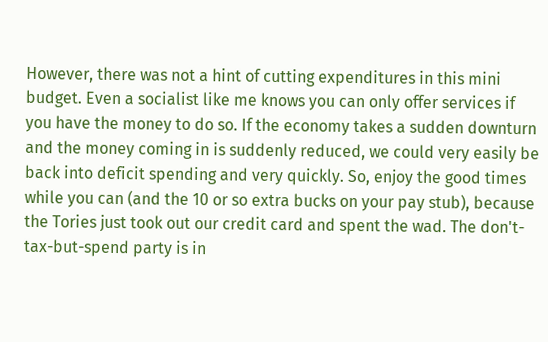However, there was not a hint of cutting expenditures in this mini budget. Even a socialist like me knows you can only offer services if you have the money to do so. If the economy takes a sudden downturn and the money coming in is suddenly reduced, we could very easily be back into deficit spending and very quickly. So, enjoy the good times while you can (and the 10 or so extra bucks on your pay stub), because the Tories just took out our credit card and spent the wad. The don't-tax-but-spend party is in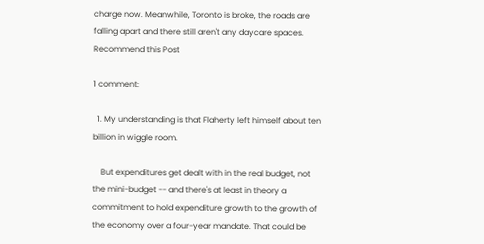charge now. Meanwhile, Toronto is broke, the roads are falling apart and there still aren't any daycare spaces.
Recommend this Post

1 comment:

  1. My understanding is that Flaherty left himself about ten billion in wiggle room.

    But expenditures get dealt with in the real budget, not the mini-budget -- and there's at least in theory a commitment to hold expenditure growth to the growth of the economy over a four-year mandate. That could be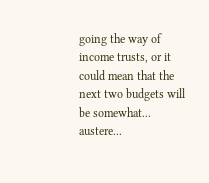going the way of income trusts, or it could mean that the next two budgets will be somewhat... austere...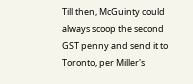Till then, McGuinty could always scoop the second GST penny and send it to Toronto, per Miller's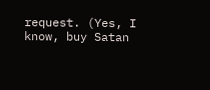request. (Yes, I know, buy Satan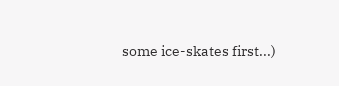some ice-skates first...)